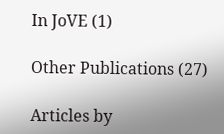In JoVE (1)

Other Publications (27)

Articles by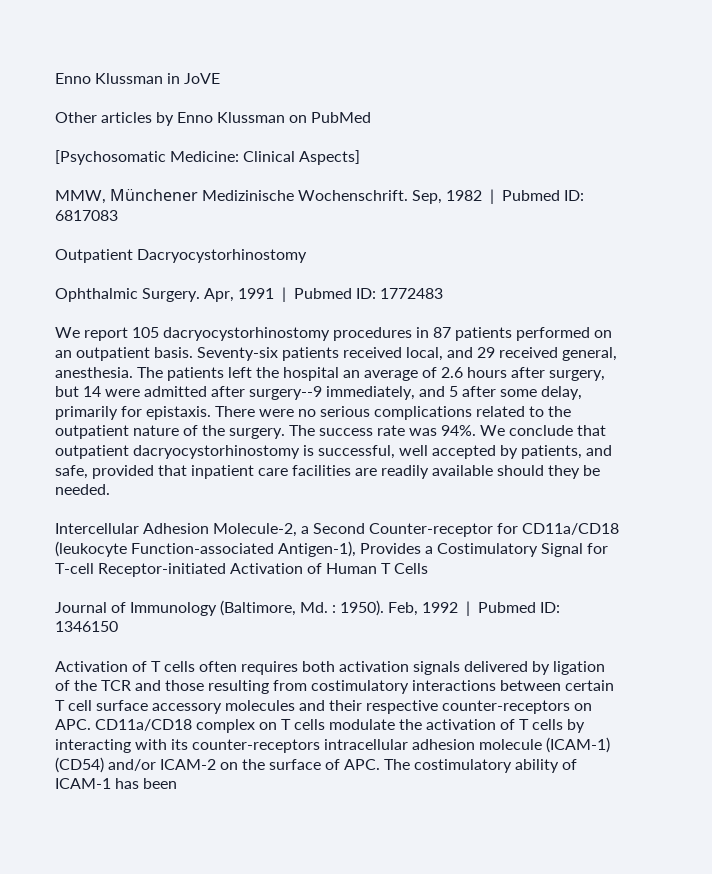Enno Klussman in JoVE

Other articles by Enno Klussman on PubMed

[Psychosomatic Medicine: Clinical Aspects]

MMW, Münchener Medizinische Wochenschrift. Sep, 1982  |  Pubmed ID: 6817083

Outpatient Dacryocystorhinostomy

Ophthalmic Surgery. Apr, 1991  |  Pubmed ID: 1772483

We report 105 dacryocystorhinostomy procedures in 87 patients performed on an outpatient basis. Seventy-six patients received local, and 29 received general, anesthesia. The patients left the hospital an average of 2.6 hours after surgery, but 14 were admitted after surgery--9 immediately, and 5 after some delay, primarily for epistaxis. There were no serious complications related to the outpatient nature of the surgery. The success rate was 94%. We conclude that outpatient dacryocystorhinostomy is successful, well accepted by patients, and safe, provided that inpatient care facilities are readily available should they be needed.

Intercellular Adhesion Molecule-2, a Second Counter-receptor for CD11a/CD18 (leukocyte Function-associated Antigen-1), Provides a Costimulatory Signal for T-cell Receptor-initiated Activation of Human T Cells

Journal of Immunology (Baltimore, Md. : 1950). Feb, 1992  |  Pubmed ID: 1346150

Activation of T cells often requires both activation signals delivered by ligation of the TCR and those resulting from costimulatory interactions between certain T cell surface accessory molecules and their respective counter-receptors on APC. CD11a/CD18 complex on T cells modulate the activation of T cells by interacting with its counter-receptors intracellular adhesion molecule (ICAM-1) (CD54) and/or ICAM-2 on the surface of APC. The costimulatory ability of ICAM-1 has been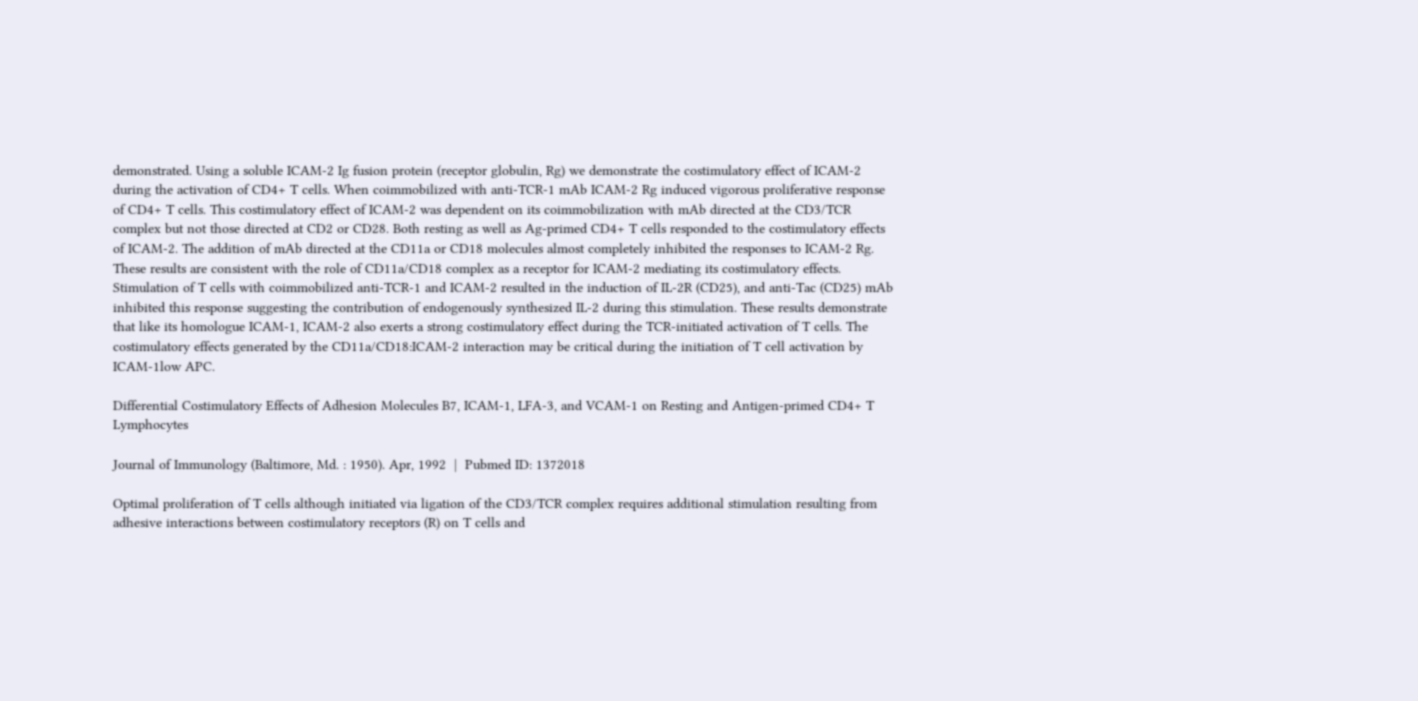demonstrated. Using a soluble ICAM-2 Ig fusion protein (receptor globulin, Rg) we demonstrate the costimulatory effect of ICAM-2 during the activation of CD4+ T cells. When coimmobilized with anti-TCR-1 mAb ICAM-2 Rg induced vigorous proliferative response of CD4+ T cells. This costimulatory effect of ICAM-2 was dependent on its coimmobilization with mAb directed at the CD3/TCR complex but not those directed at CD2 or CD28. Both resting as well as Ag-primed CD4+ T cells responded to the costimulatory effects of ICAM-2. The addition of mAb directed at the CD11a or CD18 molecules almost completely inhibited the responses to ICAM-2 Rg. These results are consistent with the role of CD11a/CD18 complex as a receptor for ICAM-2 mediating its costimulatory effects. Stimulation of T cells with coimmobilized anti-TCR-1 and ICAM-2 resulted in the induction of IL-2R (CD25), and anti-Tac (CD25) mAb inhibited this response suggesting the contribution of endogenously synthesized IL-2 during this stimulation. These results demonstrate that like its homologue ICAM-1, ICAM-2 also exerts a strong costimulatory effect during the TCR-initiated activation of T cells. The costimulatory effects generated by the CD11a/CD18:ICAM-2 interaction may be critical during the initiation of T cell activation by ICAM-1low APC.

Differential Costimulatory Effects of Adhesion Molecules B7, ICAM-1, LFA-3, and VCAM-1 on Resting and Antigen-primed CD4+ T Lymphocytes

Journal of Immunology (Baltimore, Md. : 1950). Apr, 1992  |  Pubmed ID: 1372018

Optimal proliferation of T cells although initiated via ligation of the CD3/TCR complex requires additional stimulation resulting from adhesive interactions between costimulatory receptors (R) on T cells and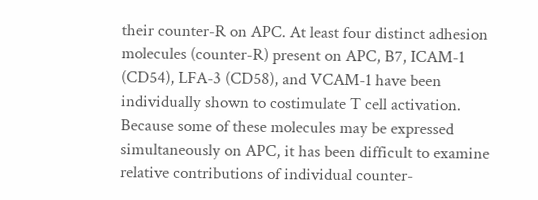their counter-R on APC. At least four distinct adhesion molecules (counter-R) present on APC, B7, ICAM-1 (CD54), LFA-3 (CD58), and VCAM-1 have been individually shown to costimulate T cell activation. Because some of these molecules may be expressed simultaneously on APC, it has been difficult to examine relative contributions of individual counter-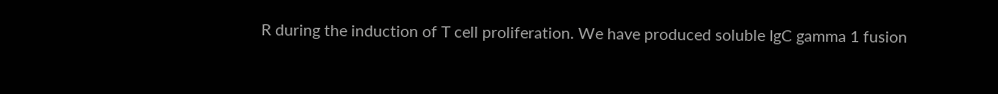R during the induction of T cell proliferation. We have produced soluble IgC gamma 1 fusion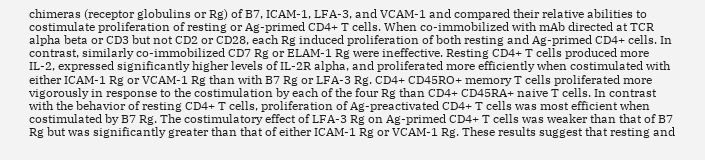chimeras (receptor globulins or Rg) of B7, ICAM-1, LFA-3, and VCAM-1 and compared their relative abilities to costimulate proliferation of resting or Ag-primed CD4+ T cells. When co-immobilized with mAb directed at TCR alpha beta or CD3 but not CD2 or CD28, each Rg induced proliferation of both resting and Ag-primed CD4+ cells. In contrast, similarly co-immobilized CD7 Rg or ELAM-1 Rg were ineffective. Resting CD4+ T cells produced more IL-2, expressed significantly higher levels of IL-2R alpha, and proliferated more efficiently when costimulated with either ICAM-1 Rg or VCAM-1 Rg than with B7 Rg or LFA-3 Rg. CD4+ CD45RO+ memory T cells proliferated more vigorously in response to the costimulation by each of the four Rg than CD4+ CD45RA+ naive T cells. In contrast with the behavior of resting CD4+ T cells, proliferation of Ag-preactivated CD4+ T cells was most efficient when costimulated by B7 Rg. The costimulatory effect of LFA-3 Rg on Ag-primed CD4+ T cells was weaker than that of B7 Rg but was significantly greater than that of either ICAM-1 Rg or VCAM-1 Rg. These results suggest that resting and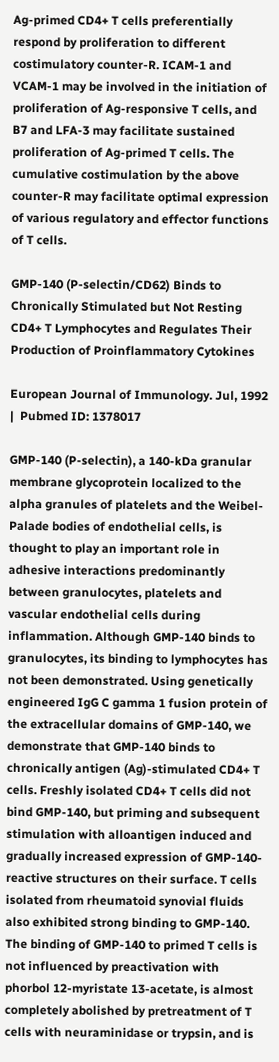Ag-primed CD4+ T cells preferentially respond by proliferation to different costimulatory counter-R. ICAM-1 and VCAM-1 may be involved in the initiation of proliferation of Ag-responsive T cells, and B7 and LFA-3 may facilitate sustained proliferation of Ag-primed T cells. The cumulative costimulation by the above counter-R may facilitate optimal expression of various regulatory and effector functions of T cells.

GMP-140 (P-selectin/CD62) Binds to Chronically Stimulated but Not Resting CD4+ T Lymphocytes and Regulates Their Production of Proinflammatory Cytokines

European Journal of Immunology. Jul, 1992  |  Pubmed ID: 1378017

GMP-140 (P-selectin), a 140-kDa granular membrane glycoprotein localized to the alpha granules of platelets and the Weibel-Palade bodies of endothelial cells, is thought to play an important role in adhesive interactions predominantly between granulocytes, platelets and vascular endothelial cells during inflammation. Although GMP-140 binds to granulocytes, its binding to lymphocytes has not been demonstrated. Using genetically engineered IgG C gamma 1 fusion protein of the extracellular domains of GMP-140, we demonstrate that GMP-140 binds to chronically antigen (Ag)-stimulated CD4+ T cells. Freshly isolated CD4+ T cells did not bind GMP-140, but priming and subsequent stimulation with alloantigen induced and gradually increased expression of GMP-140-reactive structures on their surface. T cells isolated from rheumatoid synovial fluids also exhibited strong binding to GMP-140. The binding of GMP-140 to primed T cells is not influenced by preactivation with phorbol 12-myristate 13-acetate, is almost completely abolished by pretreatment of T cells with neuraminidase or trypsin, and is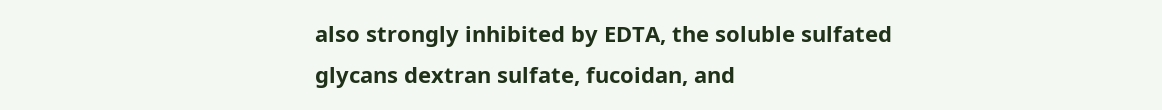also strongly inhibited by EDTA, the soluble sulfated glycans dextran sulfate, fucoidan, and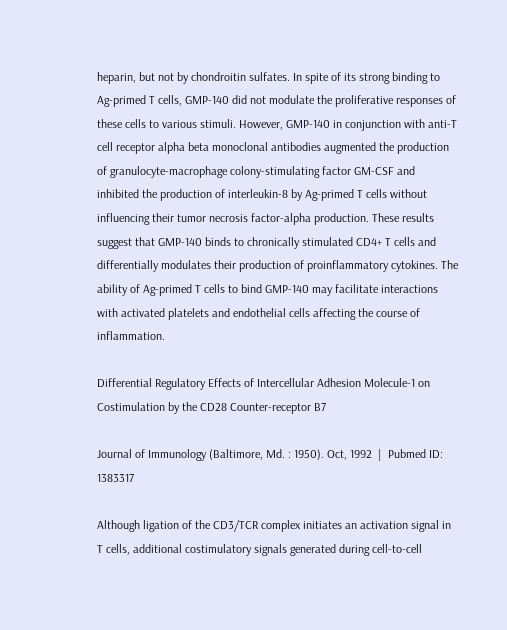heparin, but not by chondroitin sulfates. In spite of its strong binding to Ag-primed T cells, GMP-140 did not modulate the proliferative responses of these cells to various stimuli. However, GMP-140 in conjunction with anti-T cell receptor alpha beta monoclonal antibodies augmented the production of granulocyte-macrophage colony-stimulating factor GM-CSF and inhibited the production of interleukin-8 by Ag-primed T cells without influencing their tumor necrosis factor-alpha production. These results suggest that GMP-140 binds to chronically stimulated CD4+ T cells and differentially modulates their production of proinflammatory cytokines. The ability of Ag-primed T cells to bind GMP-140 may facilitate interactions with activated platelets and endothelial cells affecting the course of inflammation.

Differential Regulatory Effects of Intercellular Adhesion Molecule-1 on Costimulation by the CD28 Counter-receptor B7

Journal of Immunology (Baltimore, Md. : 1950). Oct, 1992  |  Pubmed ID: 1383317

Although ligation of the CD3/TCR complex initiates an activation signal in T cells, additional costimulatory signals generated during cell-to-cell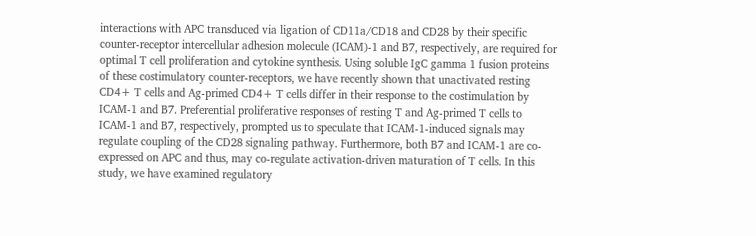interactions with APC transduced via ligation of CD11a/CD18 and CD28 by their specific counter-receptor intercellular adhesion molecule (ICAM)-1 and B7, respectively, are required for optimal T cell proliferation and cytokine synthesis. Using soluble IgC gamma 1 fusion proteins of these costimulatory counter-receptors, we have recently shown that unactivated resting CD4+ T cells and Ag-primed CD4+ T cells differ in their response to the costimulation by ICAM-1 and B7. Preferential proliferative responses of resting T and Ag-primed T cells to ICAM-1 and B7, respectively, prompted us to speculate that ICAM-1-induced signals may regulate coupling of the CD28 signaling pathway. Furthermore, both B7 and ICAM-1 are co-expressed on APC and thus, may co-regulate activation-driven maturation of T cells. In this study, we have examined regulatory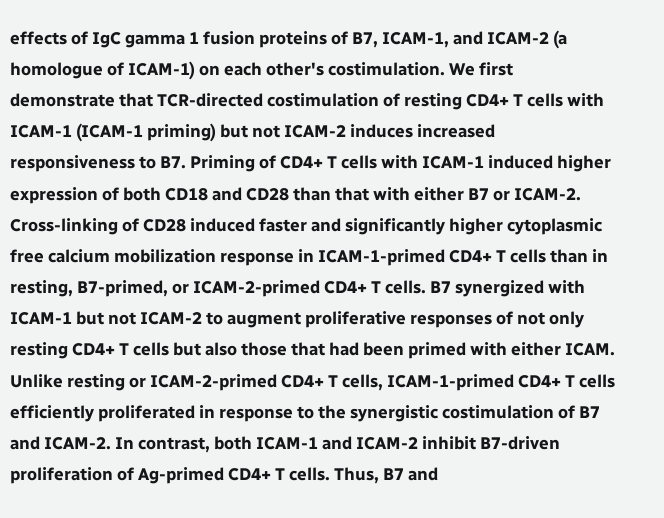effects of IgC gamma 1 fusion proteins of B7, ICAM-1, and ICAM-2 (a homologue of ICAM-1) on each other's costimulation. We first demonstrate that TCR-directed costimulation of resting CD4+ T cells with ICAM-1 (ICAM-1 priming) but not ICAM-2 induces increased responsiveness to B7. Priming of CD4+ T cells with ICAM-1 induced higher expression of both CD18 and CD28 than that with either B7 or ICAM-2. Cross-linking of CD28 induced faster and significantly higher cytoplasmic free calcium mobilization response in ICAM-1-primed CD4+ T cells than in resting, B7-primed, or ICAM-2-primed CD4+ T cells. B7 synergized with ICAM-1 but not ICAM-2 to augment proliferative responses of not only resting CD4+ T cells but also those that had been primed with either ICAM. Unlike resting or ICAM-2-primed CD4+ T cells, ICAM-1-primed CD4+ T cells efficiently proliferated in response to the synergistic costimulation of B7 and ICAM-2. In contrast, both ICAM-1 and ICAM-2 inhibit B7-driven proliferation of Ag-primed CD4+ T cells. Thus, B7 and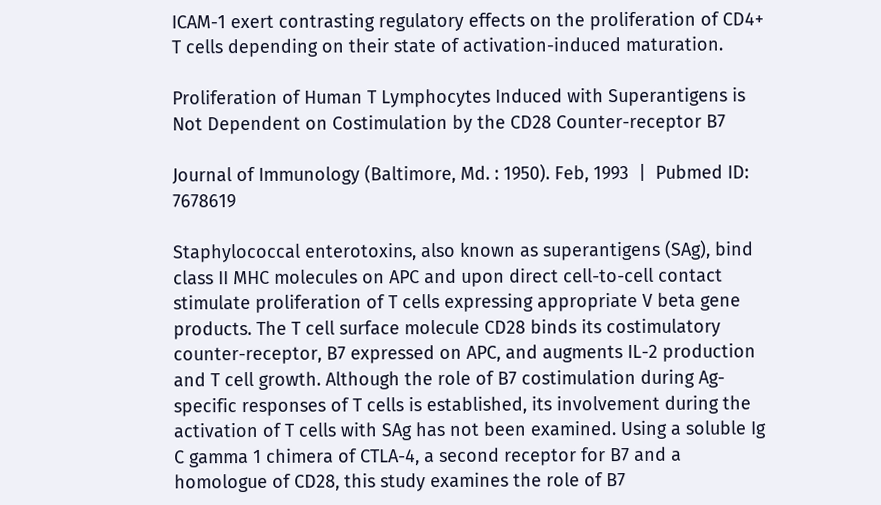ICAM-1 exert contrasting regulatory effects on the proliferation of CD4+ T cells depending on their state of activation-induced maturation.

Proliferation of Human T Lymphocytes Induced with Superantigens is Not Dependent on Costimulation by the CD28 Counter-receptor B7

Journal of Immunology (Baltimore, Md. : 1950). Feb, 1993  |  Pubmed ID: 7678619

Staphylococcal enterotoxins, also known as superantigens (SAg), bind class II MHC molecules on APC and upon direct cell-to-cell contact stimulate proliferation of T cells expressing appropriate V beta gene products. The T cell surface molecule CD28 binds its costimulatory counter-receptor, B7 expressed on APC, and augments IL-2 production and T cell growth. Although the role of B7 costimulation during Ag-specific responses of T cells is established, its involvement during the activation of T cells with SAg has not been examined. Using a soluble Ig C gamma 1 chimera of CTLA-4, a second receptor for B7 and a homologue of CD28, this study examines the role of B7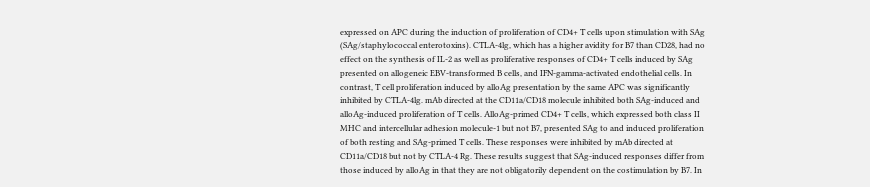expressed on APC during the induction of proliferation of CD4+ T cells upon stimulation with SAg (SAg/staphylococcal enterotoxins). CTLA-4lg, which has a higher avidity for B7 than CD28, had no effect on the synthesis of IL-2 as well as proliferative responses of CD4+ T cells induced by SAg presented on allogeneic EBV-transformed B cells, and IFN-gamma-activated endothelial cells. In contrast, T cell proliferation induced by alloAg presentation by the same APC was significantly inhibited by CTLA-4lg. mAb directed at the CD11a/CD18 molecule inhibited both SAg-induced and alloAg-induced proliferation of T cells. AlloAg-primed CD4+ T cells, which expressed both class II MHC and intercellular adhesion molecule-1 but not B7, presented SAg to and induced proliferation of both resting and SAg-primed T cells. These responses were inhibited by mAb directed at CD11a/CD18 but not by CTLA-4 Rg. These results suggest that SAg-induced responses differ from those induced by alloAg in that they are not obligatorily dependent on the costimulation by B7. In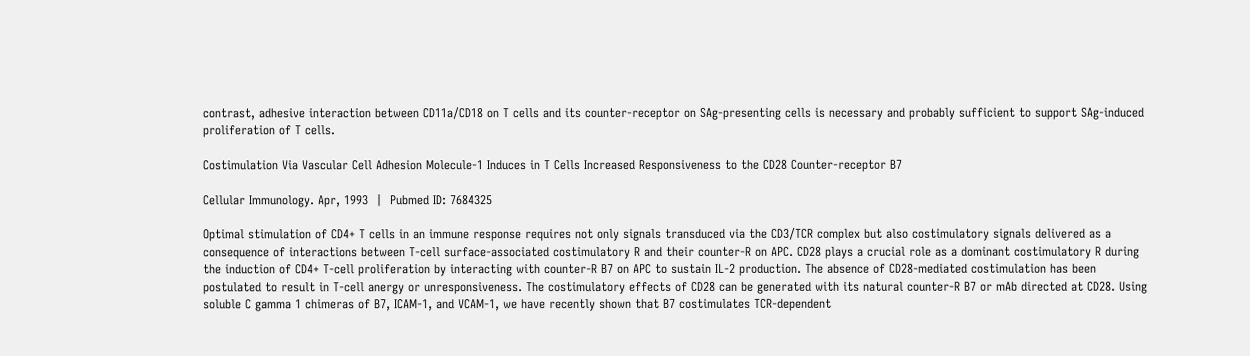contrast, adhesive interaction between CD11a/CD18 on T cells and its counter-receptor on SAg-presenting cells is necessary and probably sufficient to support SAg-induced proliferation of T cells.

Costimulation Via Vascular Cell Adhesion Molecule-1 Induces in T Cells Increased Responsiveness to the CD28 Counter-receptor B7

Cellular Immunology. Apr, 1993  |  Pubmed ID: 7684325

Optimal stimulation of CD4+ T cells in an immune response requires not only signals transduced via the CD3/TCR complex but also costimulatory signals delivered as a consequence of interactions between T-cell surface-associated costimulatory R and their counter-R on APC. CD28 plays a crucial role as a dominant costimulatory R during the induction of CD4+ T-cell proliferation by interacting with counter-R B7 on APC to sustain IL-2 production. The absence of CD28-mediated costimulation has been postulated to result in T-cell anergy or unresponsiveness. The costimulatory effects of CD28 can be generated with its natural counter-R B7 or mAb directed at CD28. Using soluble C gamma 1 chimeras of B7, ICAM-1, and VCAM-1, we have recently shown that B7 costimulates TCR-dependent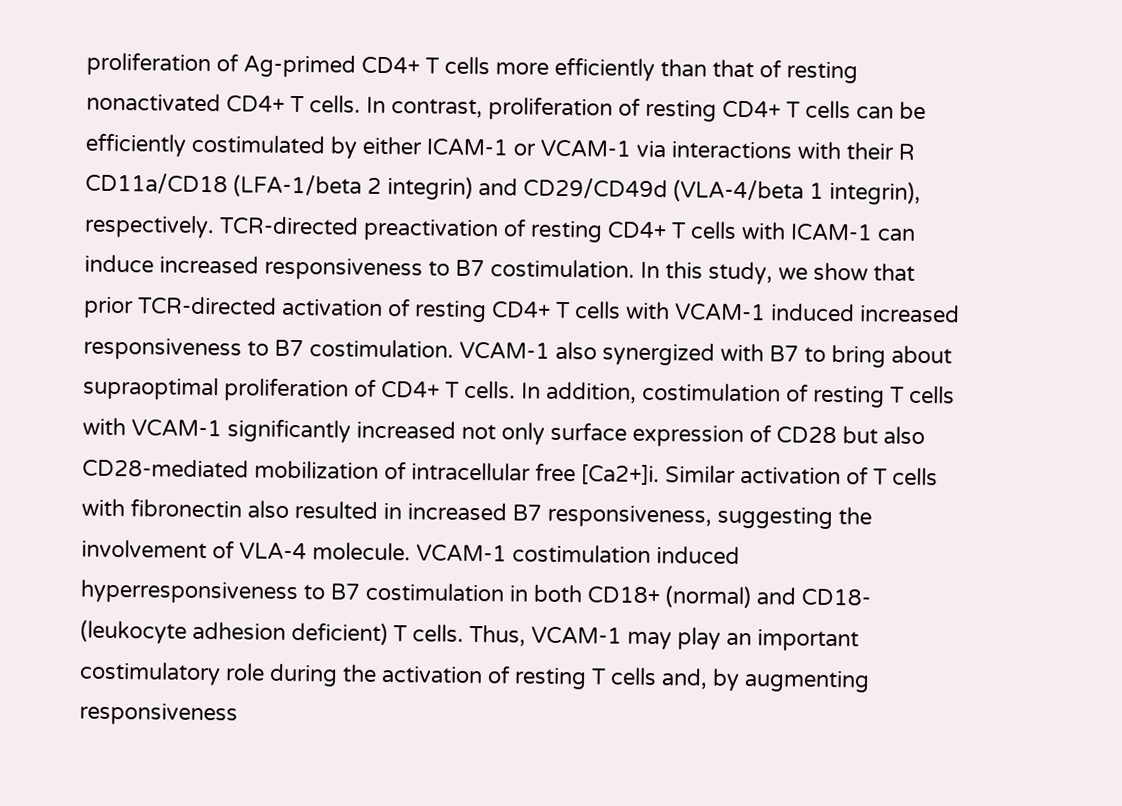proliferation of Ag-primed CD4+ T cells more efficiently than that of resting nonactivated CD4+ T cells. In contrast, proliferation of resting CD4+ T cells can be efficiently costimulated by either ICAM-1 or VCAM-1 via interactions with their R CD11a/CD18 (LFA-1/beta 2 integrin) and CD29/CD49d (VLA-4/beta 1 integrin), respectively. TCR-directed preactivation of resting CD4+ T cells with ICAM-1 can induce increased responsiveness to B7 costimulation. In this study, we show that prior TCR-directed activation of resting CD4+ T cells with VCAM-1 induced increased responsiveness to B7 costimulation. VCAM-1 also synergized with B7 to bring about supraoptimal proliferation of CD4+ T cells. In addition, costimulation of resting T cells with VCAM-1 significantly increased not only surface expression of CD28 but also CD28-mediated mobilization of intracellular free [Ca2+]i. Similar activation of T cells with fibronectin also resulted in increased B7 responsiveness, suggesting the involvement of VLA-4 molecule. VCAM-1 costimulation induced hyperresponsiveness to B7 costimulation in both CD18+ (normal) and CD18- (leukocyte adhesion deficient) T cells. Thus, VCAM-1 may play an important costimulatory role during the activation of resting T cells and, by augmenting responsiveness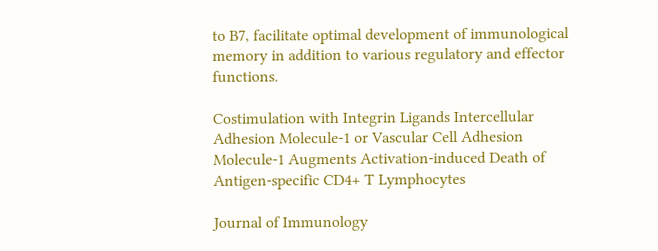to B7, facilitate optimal development of immunological memory in addition to various regulatory and effector functions.

Costimulation with Integrin Ligands Intercellular Adhesion Molecule-1 or Vascular Cell Adhesion Molecule-1 Augments Activation-induced Death of Antigen-specific CD4+ T Lymphocytes

Journal of Immunology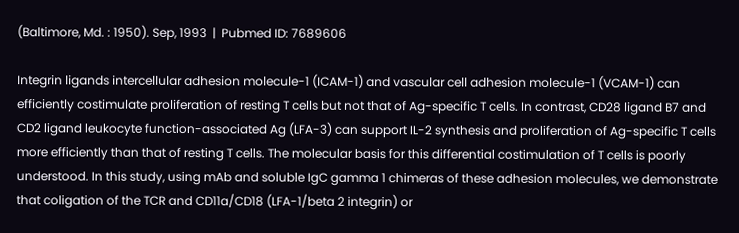(Baltimore, Md. : 1950). Sep, 1993  |  Pubmed ID: 7689606

Integrin ligands intercellular adhesion molecule-1 (ICAM-1) and vascular cell adhesion molecule-1 (VCAM-1) can efficiently costimulate proliferation of resting T cells but not that of Ag-specific T cells. In contrast, CD28 ligand B7 and CD2 ligand leukocyte function-associated Ag (LFA-3) can support IL-2 synthesis and proliferation of Ag-specific T cells more efficiently than that of resting T cells. The molecular basis for this differential costimulation of T cells is poorly understood. In this study, using mAb and soluble IgC gamma 1 chimeras of these adhesion molecules, we demonstrate that coligation of the TCR and CD11a/CD18 (LFA-1/beta 2 integrin) or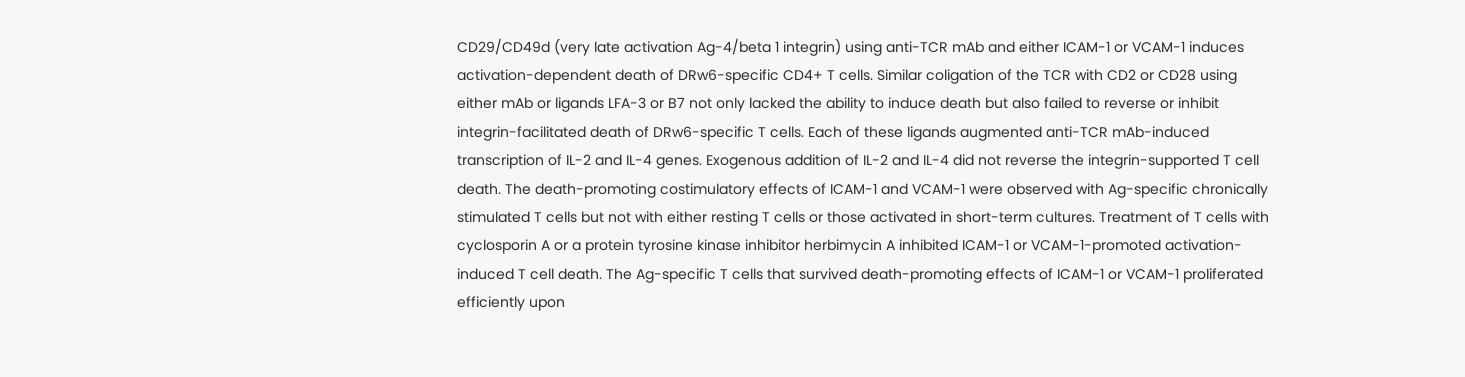CD29/CD49d (very late activation Ag-4/beta 1 integrin) using anti-TCR mAb and either ICAM-1 or VCAM-1 induces activation-dependent death of DRw6-specific CD4+ T cells. Similar coligation of the TCR with CD2 or CD28 using either mAb or ligands LFA-3 or B7 not only lacked the ability to induce death but also failed to reverse or inhibit integrin-facilitated death of DRw6-specific T cells. Each of these ligands augmented anti-TCR mAb-induced transcription of IL-2 and IL-4 genes. Exogenous addition of IL-2 and IL-4 did not reverse the integrin-supported T cell death. The death-promoting costimulatory effects of ICAM-1 and VCAM-1 were observed with Ag-specific chronically stimulated T cells but not with either resting T cells or those activated in short-term cultures. Treatment of T cells with cyclosporin A or a protein tyrosine kinase inhibitor herbimycin A inhibited ICAM-1 or VCAM-1-promoted activation-induced T cell death. The Ag-specific T cells that survived death-promoting effects of ICAM-1 or VCAM-1 proliferated efficiently upon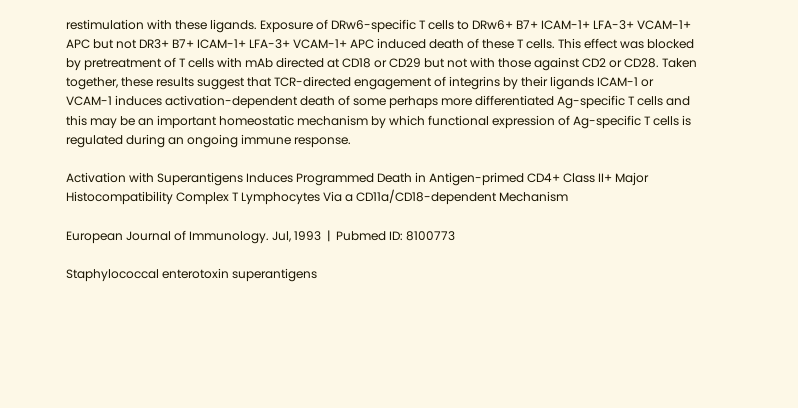restimulation with these ligands. Exposure of DRw6-specific T cells to DRw6+ B7+ ICAM-1+ LFA-3+ VCAM-1+ APC but not DR3+ B7+ ICAM-1+ LFA-3+ VCAM-1+ APC induced death of these T cells. This effect was blocked by pretreatment of T cells with mAb directed at CD18 or CD29 but not with those against CD2 or CD28. Taken together, these results suggest that TCR-directed engagement of integrins by their ligands ICAM-1 or VCAM-1 induces activation-dependent death of some perhaps more differentiated Ag-specific T cells and this may be an important homeostatic mechanism by which functional expression of Ag-specific T cells is regulated during an ongoing immune response.

Activation with Superantigens Induces Programmed Death in Antigen-primed CD4+ Class II+ Major Histocompatibility Complex T Lymphocytes Via a CD11a/CD18-dependent Mechanism

European Journal of Immunology. Jul, 1993  |  Pubmed ID: 8100773

Staphylococcal enterotoxin superantigens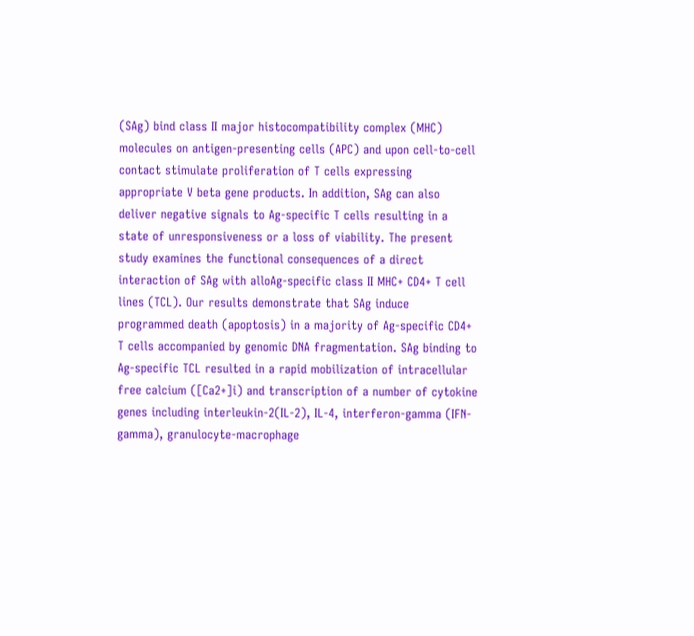(SAg) bind class II major histocompatibility complex (MHC) molecules on antigen-presenting cells (APC) and upon cell-to-cell contact stimulate proliferation of T cells expressing appropriate V beta gene products. In addition, SAg can also deliver negative signals to Ag-specific T cells resulting in a state of unresponsiveness or a loss of viability. The present study examines the functional consequences of a direct interaction of SAg with alloAg-specific class II MHC+ CD4+ T cell lines (TCL). Our results demonstrate that SAg induce programmed death (apoptosis) in a majority of Ag-specific CD4+ T cells accompanied by genomic DNA fragmentation. SAg binding to Ag-specific TCL resulted in a rapid mobilization of intracellular free calcium ([Ca2+]i) and transcription of a number of cytokine genes including interleukin-2(IL-2), IL-4, interferon-gamma (IFN-gamma), granulocyte-macrophage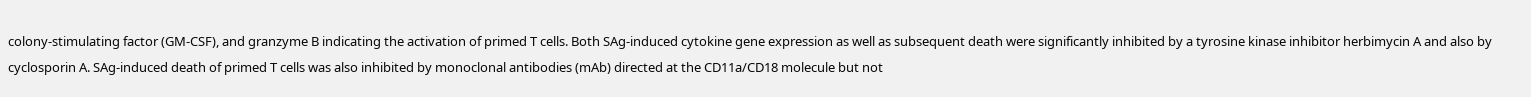colony-stimulating factor (GM-CSF), and granzyme B indicating the activation of primed T cells. Both SAg-induced cytokine gene expression as well as subsequent death were significantly inhibited by a tyrosine kinase inhibitor herbimycin A and also by cyclosporin A. SAg-induced death of primed T cells was also inhibited by monoclonal antibodies (mAb) directed at the CD11a/CD18 molecule but not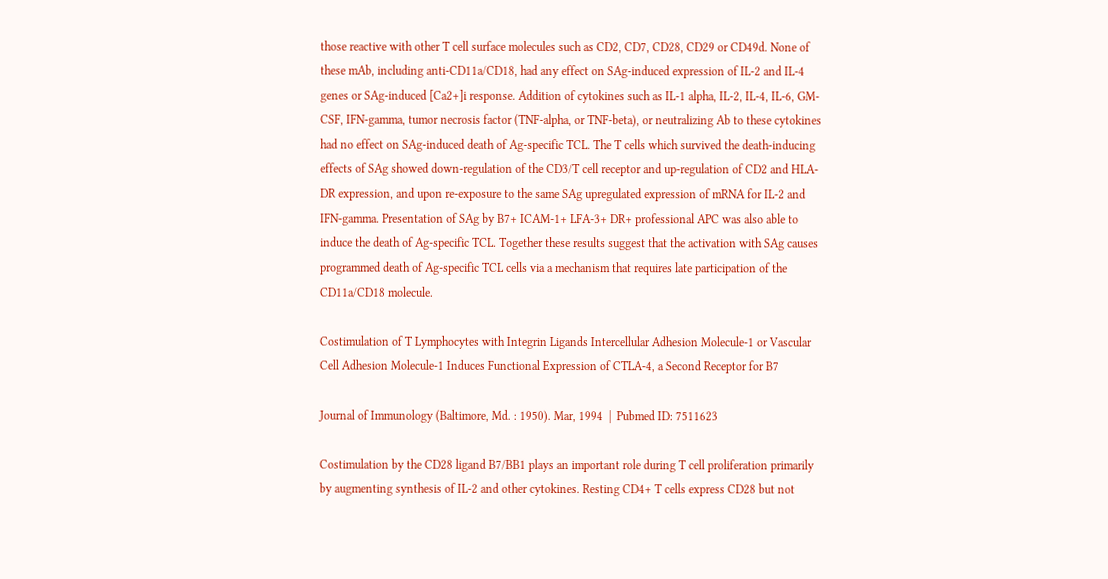those reactive with other T cell surface molecules such as CD2, CD7, CD28, CD29 or CD49d. None of these mAb, including anti-CD11a/CD18, had any effect on SAg-induced expression of IL-2 and IL-4 genes or SAg-induced [Ca2+]i response. Addition of cytokines such as IL-1 alpha, IL-2, IL-4, IL-6, GM-CSF, IFN-gamma, tumor necrosis factor (TNF-alpha, or TNF-beta), or neutralizing Ab to these cytokines had no effect on SAg-induced death of Ag-specific TCL. The T cells which survived the death-inducing effects of SAg showed down-regulation of the CD3/T cell receptor and up-regulation of CD2 and HLA-DR expression, and upon re-exposure to the same SAg upregulated expression of mRNA for IL-2 and IFN-gamma. Presentation of SAg by B7+ ICAM-1+ LFA-3+ DR+ professional APC was also able to induce the death of Ag-specific TCL. Together these results suggest that the activation with SAg causes programmed death of Ag-specific TCL cells via a mechanism that requires late participation of the CD11a/CD18 molecule.

Costimulation of T Lymphocytes with Integrin Ligands Intercellular Adhesion Molecule-1 or Vascular Cell Adhesion Molecule-1 Induces Functional Expression of CTLA-4, a Second Receptor for B7

Journal of Immunology (Baltimore, Md. : 1950). Mar, 1994  |  Pubmed ID: 7511623

Costimulation by the CD28 ligand B7/BB1 plays an important role during T cell proliferation primarily by augmenting synthesis of IL-2 and other cytokines. Resting CD4+ T cells express CD28 but not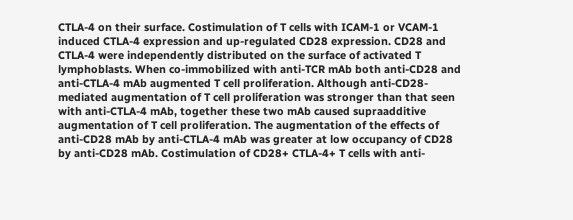CTLA-4 on their surface. Costimulation of T cells with ICAM-1 or VCAM-1 induced CTLA-4 expression and up-regulated CD28 expression. CD28 and CTLA-4 were independently distributed on the surface of activated T lymphoblasts. When co-immobilized with anti-TCR mAb both anti-CD28 and anti-CTLA-4 mAb augmented T cell proliferation. Although anti-CD28-mediated augmentation of T cell proliferation was stronger than that seen with anti-CTLA-4 mAb, together these two mAb caused supraadditive augmentation of T cell proliferation. The augmentation of the effects of anti-CD28 mAb by anti-CTLA-4 mAb was greater at low occupancy of CD28 by anti-CD28 mAb. Costimulation of CD28+ CTLA-4+ T cells with anti-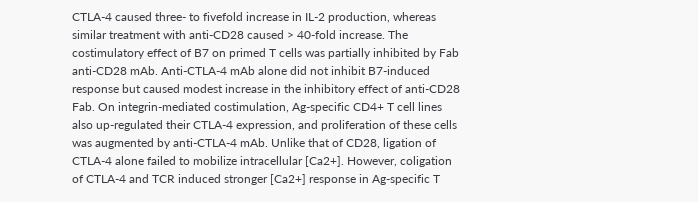CTLA-4 caused three- to fivefold increase in IL-2 production, whereas similar treatment with anti-CD28 caused > 40-fold increase. The costimulatory effect of B7 on primed T cells was partially inhibited by Fab anti-CD28 mAb. Anti-CTLA-4 mAb alone did not inhibit B7-induced response but caused modest increase in the inhibitory effect of anti-CD28 Fab. On integrin-mediated costimulation, Ag-specific CD4+ T cell lines also up-regulated their CTLA-4 expression, and proliferation of these cells was augmented by anti-CTLA-4 mAb. Unlike that of CD28, ligation of CTLA-4 alone failed to mobilize intracellular [Ca2+]. However, coligation of CTLA-4 and TCR induced stronger [Ca2+] response in Ag-specific T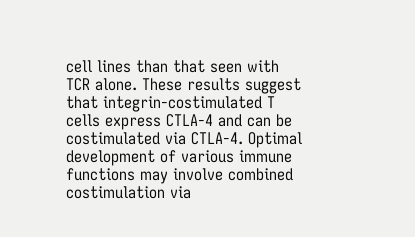cell lines than that seen with TCR alone. These results suggest that integrin-costimulated T cells express CTLA-4 and can be costimulated via CTLA-4. Optimal development of various immune functions may involve combined costimulation via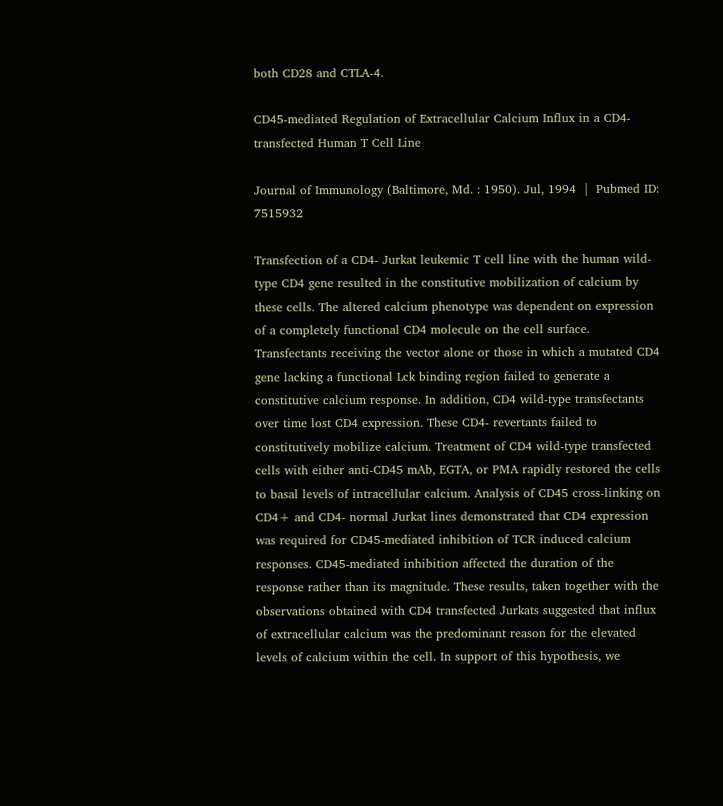both CD28 and CTLA-4.

CD45-mediated Regulation of Extracellular Calcium Influx in a CD4-transfected Human T Cell Line

Journal of Immunology (Baltimore, Md. : 1950). Jul, 1994  |  Pubmed ID: 7515932

Transfection of a CD4- Jurkat leukemic T cell line with the human wild-type CD4 gene resulted in the constitutive mobilization of calcium by these cells. The altered calcium phenotype was dependent on expression of a completely functional CD4 molecule on the cell surface. Transfectants receiving the vector alone or those in which a mutated CD4 gene lacking a functional Lck binding region failed to generate a constitutive calcium response. In addition, CD4 wild-type transfectants over time lost CD4 expression. These CD4- revertants failed to constitutively mobilize calcium. Treatment of CD4 wild-type transfected cells with either anti-CD45 mAb, EGTA, or PMA rapidly restored the cells to basal levels of intracellular calcium. Analysis of CD45 cross-linking on CD4+ and CD4- normal Jurkat lines demonstrated that CD4 expression was required for CD45-mediated inhibition of TCR induced calcium responses. CD45-mediated inhibition affected the duration of the response rather than its magnitude. These results, taken together with the observations obtained with CD4 transfected Jurkats suggested that influx of extracellular calcium was the predominant reason for the elevated levels of calcium within the cell. In support of this hypothesis, we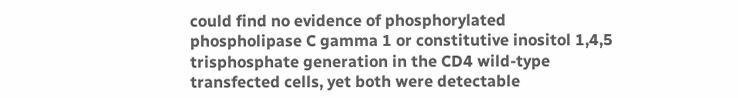could find no evidence of phosphorylated phospholipase C gamma 1 or constitutive inositol 1,4,5 trisphosphate generation in the CD4 wild-type transfected cells, yet both were detectable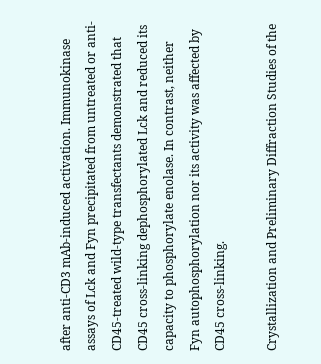after anti-CD3 mAb-induced activation. Immunokinase assays of Lck and Fyn precipitated from untreated or anti-CD45-treated wild-type transfectants demonstrated that CD45 cross-linking dephosphorylated Lck and reduced its capacity to phosphorylate enolase. In contrast, neither Fyn autophosphorylation nor its activity was affected by CD45 cross-linking.

Crystallization and Preliminary Diffraction Studies of the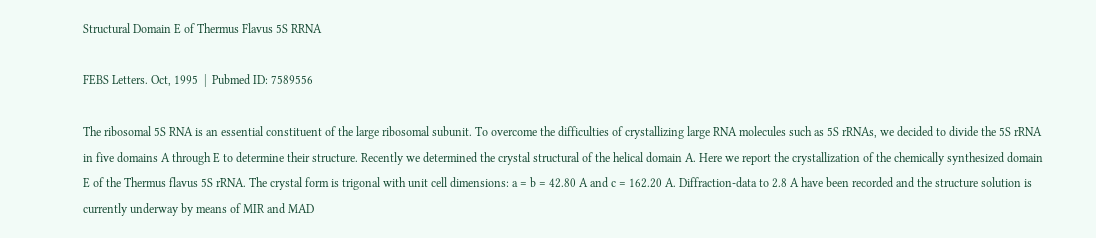Structural Domain E of Thermus Flavus 5S RRNA

FEBS Letters. Oct, 1995  |  Pubmed ID: 7589556

The ribosomal 5S RNA is an essential constituent of the large ribosomal subunit. To overcome the difficulties of crystallizing large RNA molecules such as 5S rRNAs, we decided to divide the 5S rRNA in five domains A through E to determine their structure. Recently we determined the crystal structural of the helical domain A. Here we report the crystallization of the chemically synthesized domain E of the Thermus flavus 5S rRNA. The crystal form is trigonal with unit cell dimensions: a = b = 42.80 A and c = 162.20 A. Diffraction-data to 2.8 A have been recorded and the structure solution is currently underway by means of MIR and MAD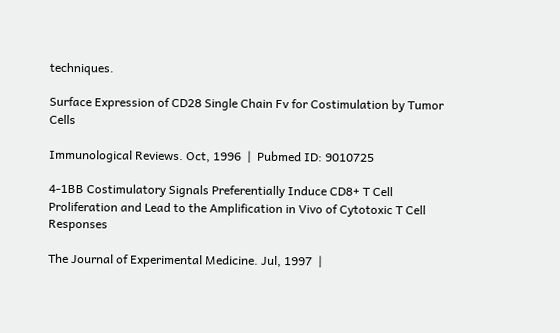techniques.

Surface Expression of CD28 Single Chain Fv for Costimulation by Tumor Cells

Immunological Reviews. Oct, 1996  |  Pubmed ID: 9010725

4-1BB Costimulatory Signals Preferentially Induce CD8+ T Cell Proliferation and Lead to the Amplification in Vivo of Cytotoxic T Cell Responses

The Journal of Experimental Medicine. Jul, 1997  |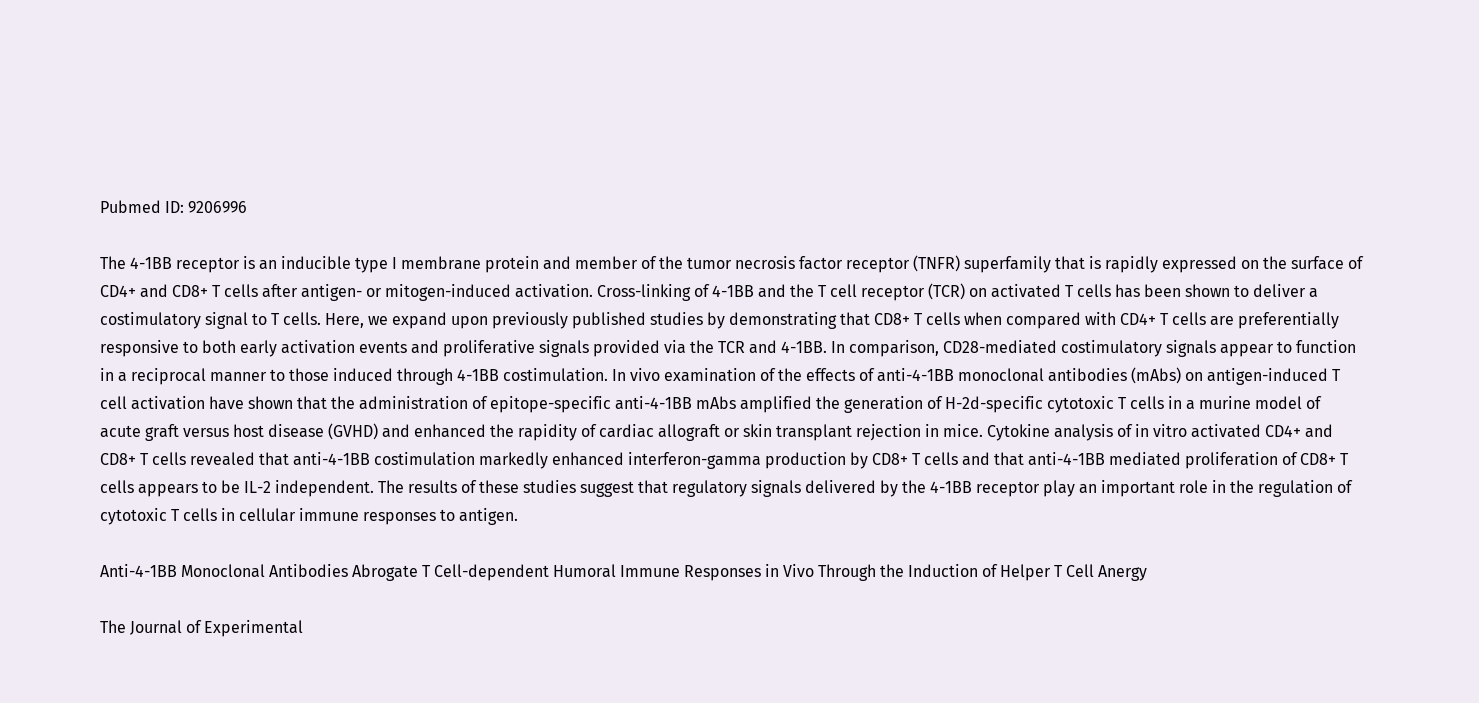Pubmed ID: 9206996

The 4-1BB receptor is an inducible type I membrane protein and member of the tumor necrosis factor receptor (TNFR) superfamily that is rapidly expressed on the surface of CD4+ and CD8+ T cells after antigen- or mitogen-induced activation. Cross-linking of 4-1BB and the T cell receptor (TCR) on activated T cells has been shown to deliver a costimulatory signal to T cells. Here, we expand upon previously published studies by demonstrating that CD8+ T cells when compared with CD4+ T cells are preferentially responsive to both early activation events and proliferative signals provided via the TCR and 4-1BB. In comparison, CD28-mediated costimulatory signals appear to function in a reciprocal manner to those induced through 4-1BB costimulation. In vivo examination of the effects of anti-4-1BB monoclonal antibodies (mAbs) on antigen-induced T cell activation have shown that the administration of epitope-specific anti-4-1BB mAbs amplified the generation of H-2d-specific cytotoxic T cells in a murine model of acute graft versus host disease (GVHD) and enhanced the rapidity of cardiac allograft or skin transplant rejection in mice. Cytokine analysis of in vitro activated CD4+ and CD8+ T cells revealed that anti-4-1BB costimulation markedly enhanced interferon-gamma production by CD8+ T cells and that anti-4-1BB mediated proliferation of CD8+ T cells appears to be IL-2 independent. The results of these studies suggest that regulatory signals delivered by the 4-1BB receptor play an important role in the regulation of cytotoxic T cells in cellular immune responses to antigen.

Anti-4-1BB Monoclonal Antibodies Abrogate T Cell-dependent Humoral Immune Responses in Vivo Through the Induction of Helper T Cell Anergy

The Journal of Experimental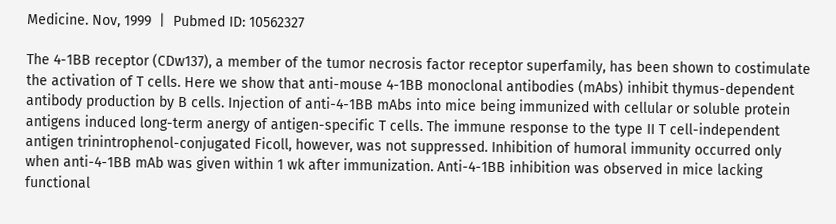Medicine. Nov, 1999  |  Pubmed ID: 10562327

The 4-1BB receptor (CDw137), a member of the tumor necrosis factor receptor superfamily, has been shown to costimulate the activation of T cells. Here we show that anti-mouse 4-1BB monoclonal antibodies (mAbs) inhibit thymus-dependent antibody production by B cells. Injection of anti-4-1BB mAbs into mice being immunized with cellular or soluble protein antigens induced long-term anergy of antigen-specific T cells. The immune response to the type II T cell-independent antigen trinintrophenol-conjugated Ficoll, however, was not suppressed. Inhibition of humoral immunity occurred only when anti-4-1BB mAb was given within 1 wk after immunization. Anti-4-1BB inhibition was observed in mice lacking functional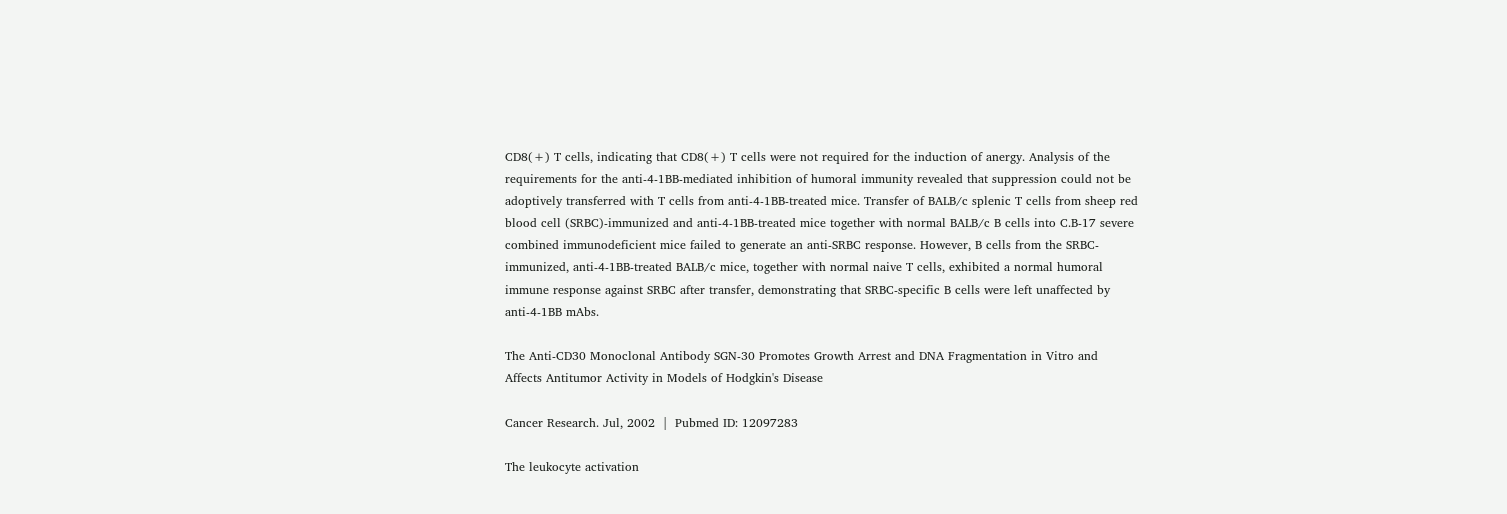CD8(+) T cells, indicating that CD8(+) T cells were not required for the induction of anergy. Analysis of the requirements for the anti-4-1BB-mediated inhibition of humoral immunity revealed that suppression could not be adoptively transferred with T cells from anti-4-1BB-treated mice. Transfer of BALB/c splenic T cells from sheep red blood cell (SRBC)-immunized and anti-4-1BB-treated mice together with normal BALB/c B cells into C.B-17 severe combined immunodeficient mice failed to generate an anti-SRBC response. However, B cells from the SRBC-immunized, anti-4-1BB-treated BALB/c mice, together with normal naive T cells, exhibited a normal humoral immune response against SRBC after transfer, demonstrating that SRBC-specific B cells were left unaffected by anti-4-1BB mAbs.

The Anti-CD30 Monoclonal Antibody SGN-30 Promotes Growth Arrest and DNA Fragmentation in Vitro and Affects Antitumor Activity in Models of Hodgkin's Disease

Cancer Research. Jul, 2002  |  Pubmed ID: 12097283

The leukocyte activation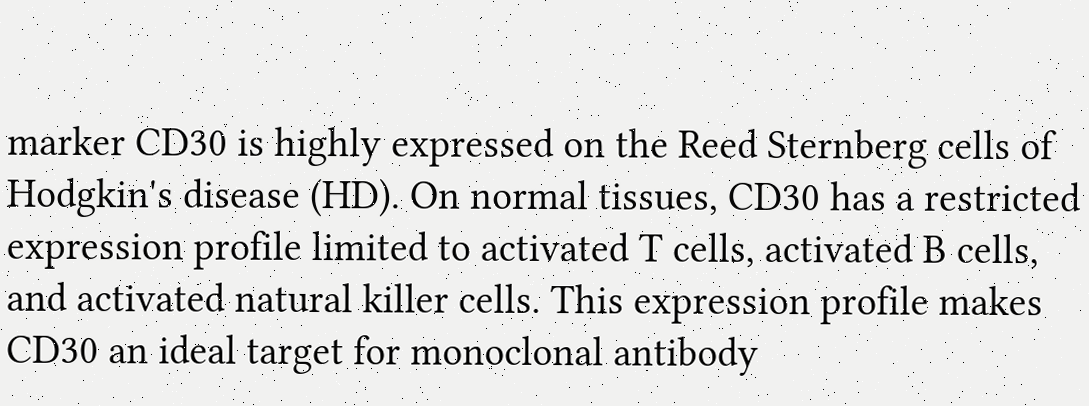marker CD30 is highly expressed on the Reed Sternberg cells of Hodgkin's disease (HD). On normal tissues, CD30 has a restricted expression profile limited to activated T cells, activated B cells, and activated natural killer cells. This expression profile makes CD30 an ideal target for monoclonal antibody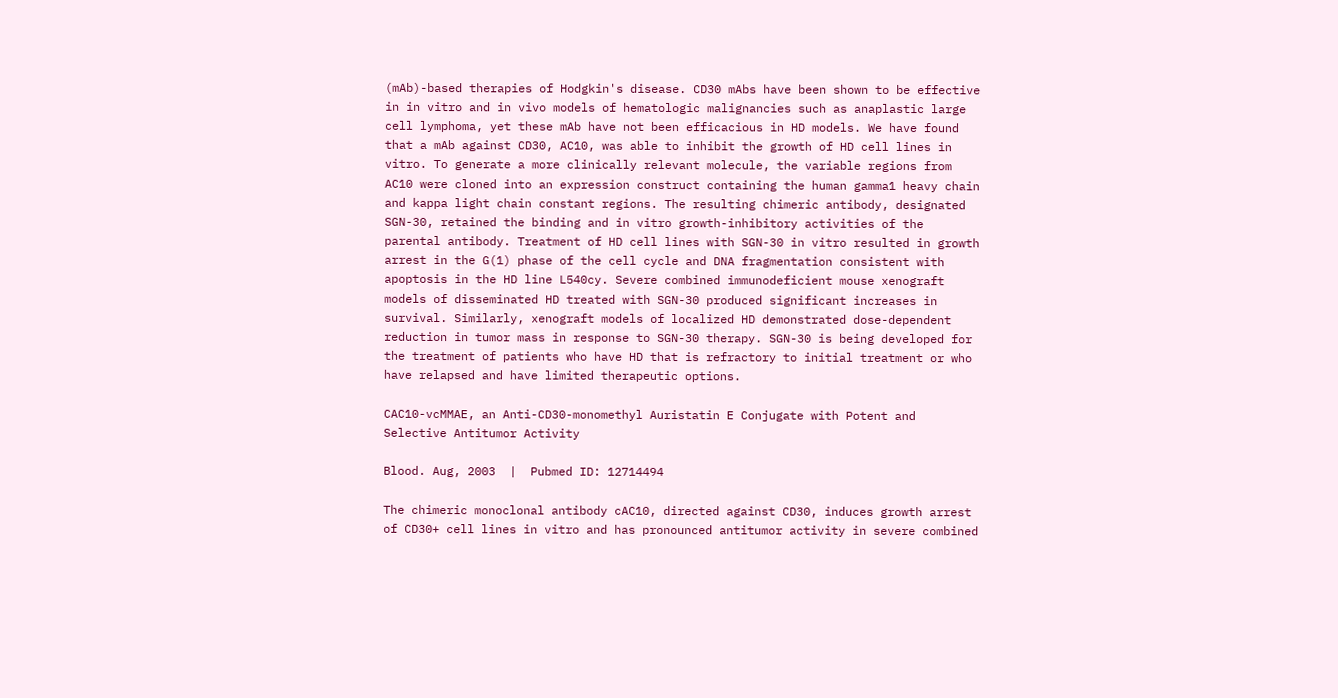(mAb)-based therapies of Hodgkin's disease. CD30 mAbs have been shown to be effective in in vitro and in vivo models of hematologic malignancies such as anaplastic large cell lymphoma, yet these mAb have not been efficacious in HD models. We have found that a mAb against CD30, AC10, was able to inhibit the growth of HD cell lines in vitro. To generate a more clinically relevant molecule, the variable regions from AC10 were cloned into an expression construct containing the human gamma1 heavy chain and kappa light chain constant regions. The resulting chimeric antibody, designated SGN-30, retained the binding and in vitro growth-inhibitory activities of the parental antibody. Treatment of HD cell lines with SGN-30 in vitro resulted in growth arrest in the G(1) phase of the cell cycle and DNA fragmentation consistent with apoptosis in the HD line L540cy. Severe combined immunodeficient mouse xenograft models of disseminated HD treated with SGN-30 produced significant increases in survival. Similarly, xenograft models of localized HD demonstrated dose-dependent reduction in tumor mass in response to SGN-30 therapy. SGN-30 is being developed for the treatment of patients who have HD that is refractory to initial treatment or who have relapsed and have limited therapeutic options.

CAC10-vcMMAE, an Anti-CD30-monomethyl Auristatin E Conjugate with Potent and Selective Antitumor Activity

Blood. Aug, 2003  |  Pubmed ID: 12714494

The chimeric monoclonal antibody cAC10, directed against CD30, induces growth arrest of CD30+ cell lines in vitro and has pronounced antitumor activity in severe combined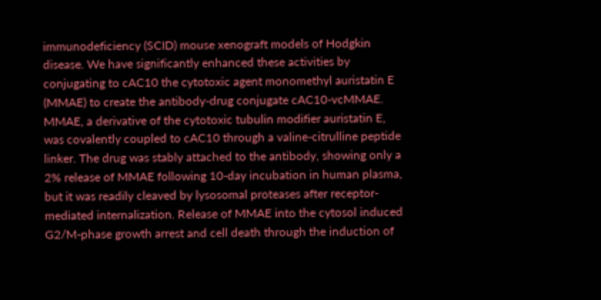immunodeficiency (SCID) mouse xenograft models of Hodgkin disease. We have significantly enhanced these activities by conjugating to cAC10 the cytotoxic agent monomethyl auristatin E (MMAE) to create the antibody-drug conjugate cAC10-vcMMAE. MMAE, a derivative of the cytotoxic tubulin modifier auristatin E, was covalently coupled to cAC10 through a valine-citrulline peptide linker. The drug was stably attached to the antibody, showing only a 2% release of MMAE following 10-day incubation in human plasma, but it was readily cleaved by lysosomal proteases after receptor-mediated internalization. Release of MMAE into the cytosol induced G2/M-phase growth arrest and cell death through the induction of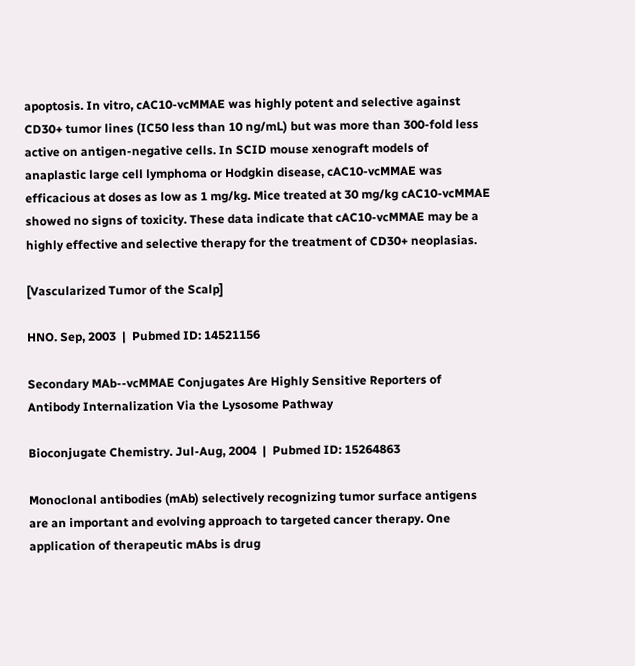apoptosis. In vitro, cAC10-vcMMAE was highly potent and selective against CD30+ tumor lines (IC50 less than 10 ng/mL) but was more than 300-fold less active on antigen-negative cells. In SCID mouse xenograft models of anaplastic large cell lymphoma or Hodgkin disease, cAC10-vcMMAE was efficacious at doses as low as 1 mg/kg. Mice treated at 30 mg/kg cAC10-vcMMAE showed no signs of toxicity. These data indicate that cAC10-vcMMAE may be a highly effective and selective therapy for the treatment of CD30+ neoplasias.

[Vascularized Tumor of the Scalp]

HNO. Sep, 2003  |  Pubmed ID: 14521156

Secondary MAb--vcMMAE Conjugates Are Highly Sensitive Reporters of Antibody Internalization Via the Lysosome Pathway

Bioconjugate Chemistry. Jul-Aug, 2004  |  Pubmed ID: 15264863

Monoclonal antibodies (mAb) selectively recognizing tumor surface antigens are an important and evolving approach to targeted cancer therapy. One application of therapeutic mAbs is drug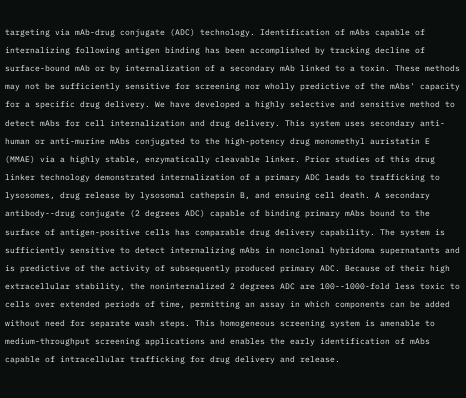targeting via mAb-drug conjugate (ADC) technology. Identification of mAbs capable of internalizing following antigen binding has been accomplished by tracking decline of surface-bound mAb or by internalization of a secondary mAb linked to a toxin. These methods may not be sufficiently sensitive for screening nor wholly predictive of the mAbs' capacity for a specific drug delivery. We have developed a highly selective and sensitive method to detect mAbs for cell internalization and drug delivery. This system uses secondary anti-human or anti-murine mAbs conjugated to the high-potency drug monomethyl auristatin E (MMAE) via a highly stable, enzymatically cleavable linker. Prior studies of this drug linker technology demonstrated internalization of a primary ADC leads to trafficking to lysosomes, drug release by lysosomal cathepsin B, and ensuing cell death. A secondary antibody--drug conjugate (2 degrees ADC) capable of binding primary mAbs bound to the surface of antigen-positive cells has comparable drug delivery capability. The system is sufficiently sensitive to detect internalizing mAbs in nonclonal hybridoma supernatants and is predictive of the activity of subsequently produced primary ADC. Because of their high extracellular stability, the noninternalized 2 degrees ADC are 100--1000-fold less toxic to cells over extended periods of time, permitting an assay in which components can be added without need for separate wash steps. This homogeneous screening system is amenable to medium-throughput screening applications and enables the early identification of mAbs capable of intracellular trafficking for drug delivery and release.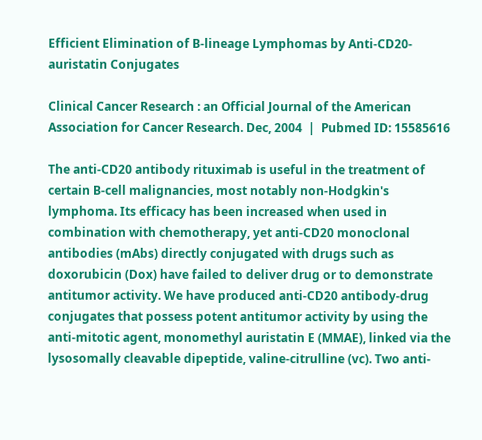Efficient Elimination of B-lineage Lymphomas by Anti-CD20-auristatin Conjugates

Clinical Cancer Research : an Official Journal of the American Association for Cancer Research. Dec, 2004  |  Pubmed ID: 15585616

The anti-CD20 antibody rituximab is useful in the treatment of certain B-cell malignancies, most notably non-Hodgkin's lymphoma. Its efficacy has been increased when used in combination with chemotherapy, yet anti-CD20 monoclonal antibodies (mAbs) directly conjugated with drugs such as doxorubicin (Dox) have failed to deliver drug or to demonstrate antitumor activity. We have produced anti-CD20 antibody-drug conjugates that possess potent antitumor activity by using the anti-mitotic agent, monomethyl auristatin E (MMAE), linked via the lysosomally cleavable dipeptide, valine-citrulline (vc). Two anti-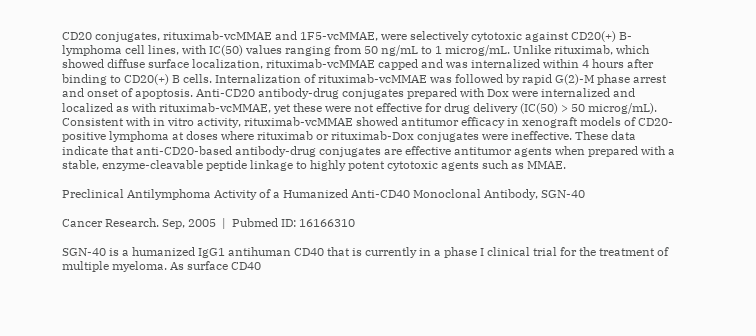CD20 conjugates, rituximab-vcMMAE and 1F5-vcMMAE, were selectively cytotoxic against CD20(+) B-lymphoma cell lines, with IC(50) values ranging from 50 ng/mL to 1 microg/mL. Unlike rituximab, which showed diffuse surface localization, rituximab-vcMMAE capped and was internalized within 4 hours after binding to CD20(+) B cells. Internalization of rituximab-vcMMAE was followed by rapid G(2)-M phase arrest and onset of apoptosis. Anti-CD20 antibody-drug conjugates prepared with Dox were internalized and localized as with rituximab-vcMMAE, yet these were not effective for drug delivery (IC(50) > 50 microg/mL). Consistent with in vitro activity, rituximab-vcMMAE showed antitumor efficacy in xenograft models of CD20-positive lymphoma at doses where rituximab or rituximab-Dox conjugates were ineffective. These data indicate that anti-CD20-based antibody-drug conjugates are effective antitumor agents when prepared with a stable, enzyme-cleavable peptide linkage to highly potent cytotoxic agents such as MMAE.

Preclinical Antilymphoma Activity of a Humanized Anti-CD40 Monoclonal Antibody, SGN-40

Cancer Research. Sep, 2005  |  Pubmed ID: 16166310

SGN-40 is a humanized IgG1 antihuman CD40 that is currently in a phase I clinical trial for the treatment of multiple myeloma. As surface CD40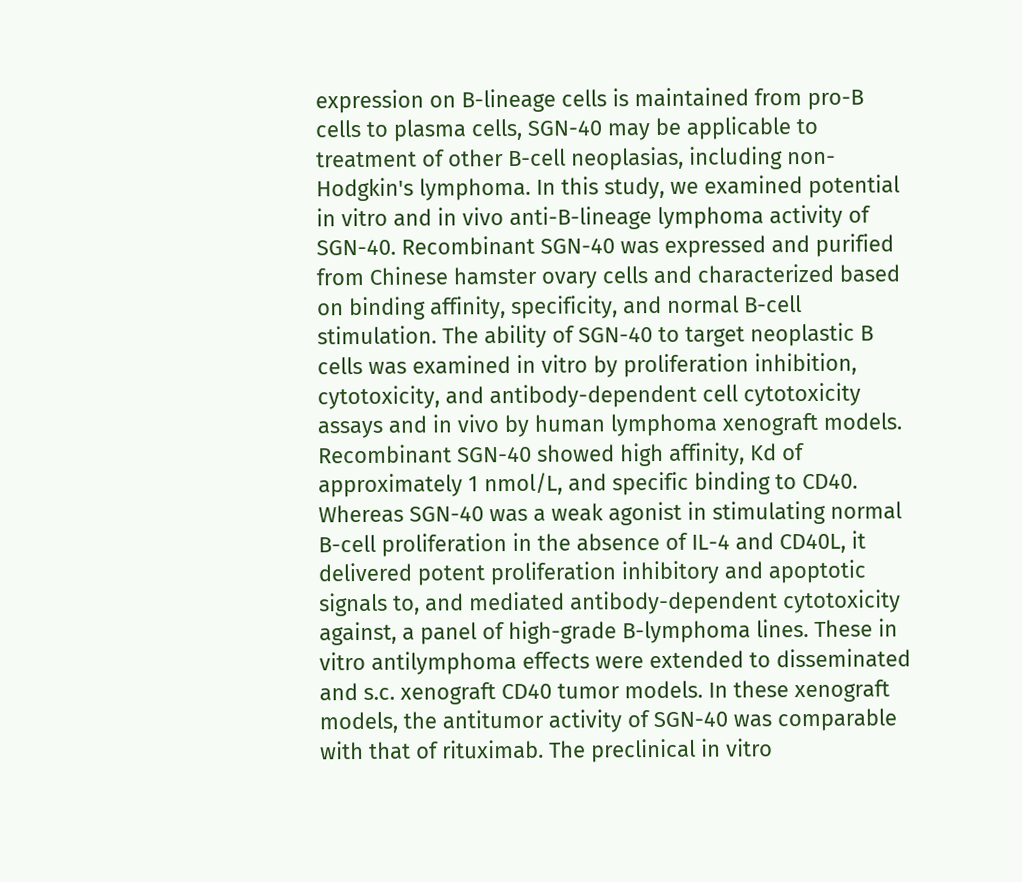expression on B-lineage cells is maintained from pro-B cells to plasma cells, SGN-40 may be applicable to treatment of other B-cell neoplasias, including non-Hodgkin's lymphoma. In this study, we examined potential in vitro and in vivo anti-B-lineage lymphoma activity of SGN-40. Recombinant SGN-40 was expressed and purified from Chinese hamster ovary cells and characterized based on binding affinity, specificity, and normal B-cell stimulation. The ability of SGN-40 to target neoplastic B cells was examined in vitro by proliferation inhibition, cytotoxicity, and antibody-dependent cell cytotoxicity assays and in vivo by human lymphoma xenograft models. Recombinant SGN-40 showed high affinity, Kd of approximately 1 nmol/L, and specific binding to CD40. Whereas SGN-40 was a weak agonist in stimulating normal B-cell proliferation in the absence of IL-4 and CD40L, it delivered potent proliferation inhibitory and apoptotic signals to, and mediated antibody-dependent cytotoxicity against, a panel of high-grade B-lymphoma lines. These in vitro antilymphoma effects were extended to disseminated and s.c. xenograft CD40 tumor models. In these xenograft models, the antitumor activity of SGN-40 was comparable with that of rituximab. The preclinical in vitro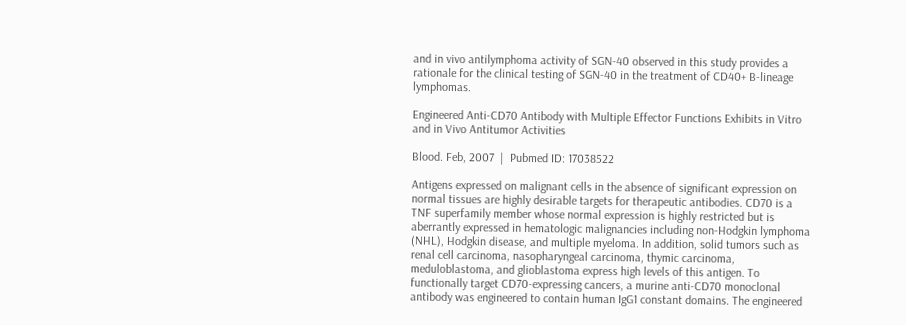and in vivo antilymphoma activity of SGN-40 observed in this study provides a rationale for the clinical testing of SGN-40 in the treatment of CD40+ B-lineage lymphomas.

Engineered Anti-CD70 Antibody with Multiple Effector Functions Exhibits in Vitro and in Vivo Antitumor Activities

Blood. Feb, 2007  |  Pubmed ID: 17038522

Antigens expressed on malignant cells in the absence of significant expression on normal tissues are highly desirable targets for therapeutic antibodies. CD70 is a TNF superfamily member whose normal expression is highly restricted but is aberrantly expressed in hematologic malignancies including non-Hodgkin lymphoma (NHL), Hodgkin disease, and multiple myeloma. In addition, solid tumors such as renal cell carcinoma, nasopharyngeal carcinoma, thymic carcinoma, meduloblastoma, and glioblastoma express high levels of this antigen. To functionally target CD70-expressing cancers, a murine anti-CD70 monoclonal antibody was engineered to contain human IgG1 constant domains. The engineered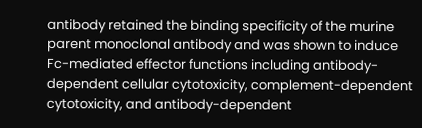antibody retained the binding specificity of the murine parent monoclonal antibody and was shown to induce Fc-mediated effector functions including antibody-dependent cellular cytotoxicity, complement-dependent cytotoxicity, and antibody-dependent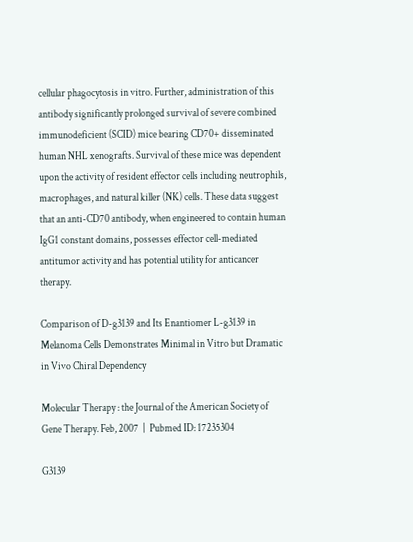cellular phagocytosis in vitro. Further, administration of this antibody significantly prolonged survival of severe combined immunodeficient (SCID) mice bearing CD70+ disseminated human NHL xenografts. Survival of these mice was dependent upon the activity of resident effector cells including neutrophils, macrophages, and natural killer (NK) cells. These data suggest that an anti-CD70 antibody, when engineered to contain human IgG1 constant domains, possesses effector cell-mediated antitumor activity and has potential utility for anticancer therapy.

Comparison of D-g3139 and Its Enantiomer L-g3139 in Melanoma Cells Demonstrates Minimal in Vitro but Dramatic in Vivo Chiral Dependency

Molecular Therapy : the Journal of the American Society of Gene Therapy. Feb, 2007  |  Pubmed ID: 17235304

G3139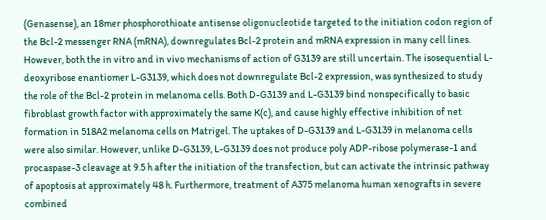(Genasense), an 18mer phosphorothioate antisense oligonucleotide targeted to the initiation codon region of the Bcl-2 messenger RNA (mRNA), downregulates Bcl-2 protein and mRNA expression in many cell lines. However, both the in vitro and in vivo mechanisms of action of G3139 are still uncertain. The isosequential L-deoxyribose enantiomer L-G3139, which does not downregulate Bcl-2 expression, was synthesized to study the role of the Bcl-2 protein in melanoma cells. Both D-G3139 and L-G3139 bind nonspecifically to basic fibroblast growth factor with approximately the same K(c), and cause highly effective inhibition of net formation in 518A2 melanoma cells on Matrigel. The uptakes of D-G3139 and L-G3139 in melanoma cells were also similar. However, unlike D-G3139, L-G3139 does not produce poly ADP-ribose polymerase-1 and procaspase-3 cleavage at 9.5 h after the initiation of the transfection, but can activate the intrinsic pathway of apoptosis at approximately 48 h. Furthermore, treatment of A375 melanoma human xenografts in severe combined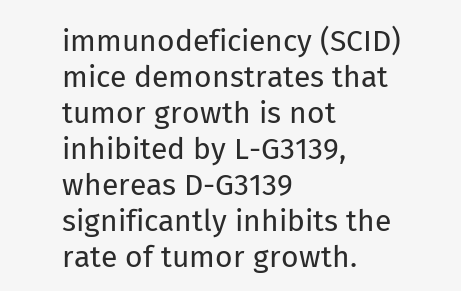immunodeficiency (SCID) mice demonstrates that tumor growth is not inhibited by L-G3139, whereas D-G3139 significantly inhibits the rate of tumor growth.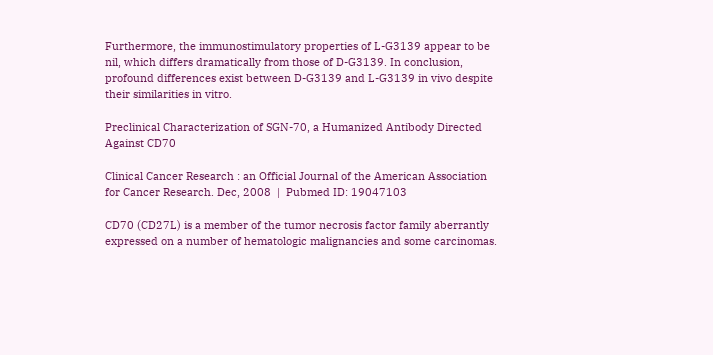Furthermore, the immunostimulatory properties of L-G3139 appear to be nil, which differs dramatically from those of D-G3139. In conclusion, profound differences exist between D-G3139 and L-G3139 in vivo despite their similarities in vitro.

Preclinical Characterization of SGN-70, a Humanized Antibody Directed Against CD70

Clinical Cancer Research : an Official Journal of the American Association for Cancer Research. Dec, 2008  |  Pubmed ID: 19047103

CD70 (CD27L) is a member of the tumor necrosis factor family aberrantly expressed on a number of hematologic malignancies and some carcinomas.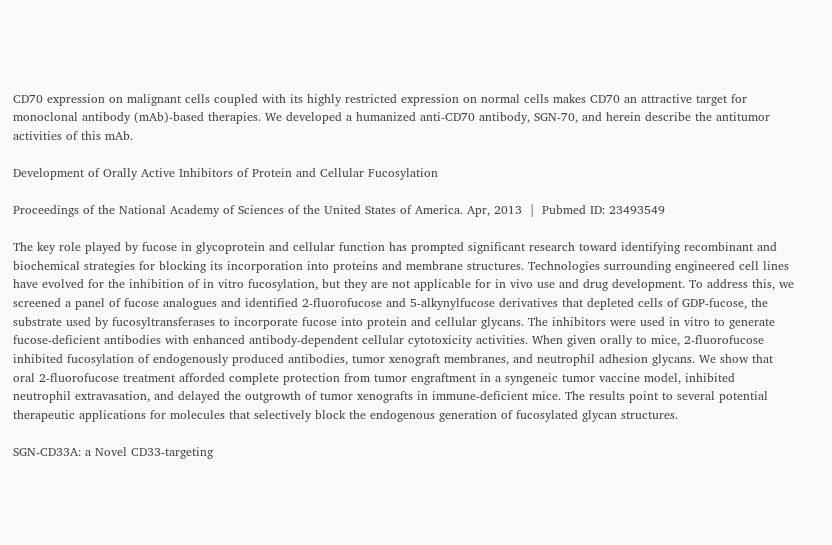CD70 expression on malignant cells coupled with its highly restricted expression on normal cells makes CD70 an attractive target for monoclonal antibody (mAb)-based therapies. We developed a humanized anti-CD70 antibody, SGN-70, and herein describe the antitumor activities of this mAb.

Development of Orally Active Inhibitors of Protein and Cellular Fucosylation

Proceedings of the National Academy of Sciences of the United States of America. Apr, 2013  |  Pubmed ID: 23493549

The key role played by fucose in glycoprotein and cellular function has prompted significant research toward identifying recombinant and biochemical strategies for blocking its incorporation into proteins and membrane structures. Technologies surrounding engineered cell lines have evolved for the inhibition of in vitro fucosylation, but they are not applicable for in vivo use and drug development. To address this, we screened a panel of fucose analogues and identified 2-fluorofucose and 5-alkynylfucose derivatives that depleted cells of GDP-fucose, the substrate used by fucosyltransferases to incorporate fucose into protein and cellular glycans. The inhibitors were used in vitro to generate fucose-deficient antibodies with enhanced antibody-dependent cellular cytotoxicity activities. When given orally to mice, 2-fluorofucose inhibited fucosylation of endogenously produced antibodies, tumor xenograft membranes, and neutrophil adhesion glycans. We show that oral 2-fluorofucose treatment afforded complete protection from tumor engraftment in a syngeneic tumor vaccine model, inhibited neutrophil extravasation, and delayed the outgrowth of tumor xenografts in immune-deficient mice. The results point to several potential therapeutic applications for molecules that selectively block the endogenous generation of fucosylated glycan structures.

SGN-CD33A: a Novel CD33-targeting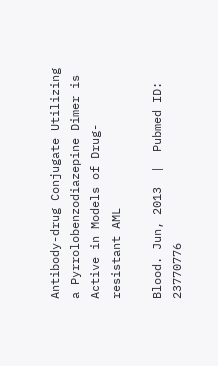Antibody-drug Conjugate Utilizing a Pyrrolobenzodiazepine Dimer is Active in Models of Drug-resistant AML

Blood. Jun, 2013  |  Pubmed ID: 23770776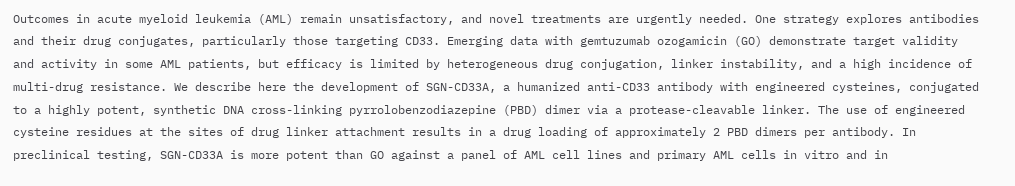Outcomes in acute myeloid leukemia (AML) remain unsatisfactory, and novel treatments are urgently needed. One strategy explores antibodies and their drug conjugates, particularly those targeting CD33. Emerging data with gemtuzumab ozogamicin (GO) demonstrate target validity and activity in some AML patients, but efficacy is limited by heterogeneous drug conjugation, linker instability, and a high incidence of multi-drug resistance. We describe here the development of SGN-CD33A, a humanized anti-CD33 antibody with engineered cysteines, conjugated to a highly potent, synthetic DNA cross-linking pyrrolobenzodiazepine (PBD) dimer via a protease-cleavable linker. The use of engineered cysteine residues at the sites of drug linker attachment results in a drug loading of approximately 2 PBD dimers per antibody. In preclinical testing, SGN-CD33A is more potent than GO against a panel of AML cell lines and primary AML cells in vitro and in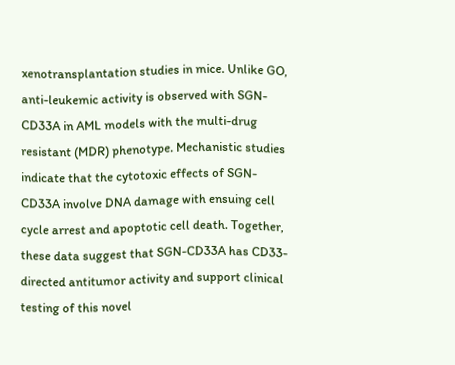xenotransplantation studies in mice. Unlike GO, anti-leukemic activity is observed with SGN-CD33A in AML models with the multi-drug resistant (MDR) phenotype. Mechanistic studies indicate that the cytotoxic effects of SGN-CD33A involve DNA damage with ensuing cell cycle arrest and apoptotic cell death. Together, these data suggest that SGN-CD33A has CD33-directed antitumor activity and support clinical testing of this novel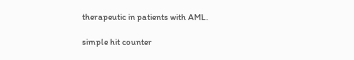therapeutic in patients with AML.

simple hit counter